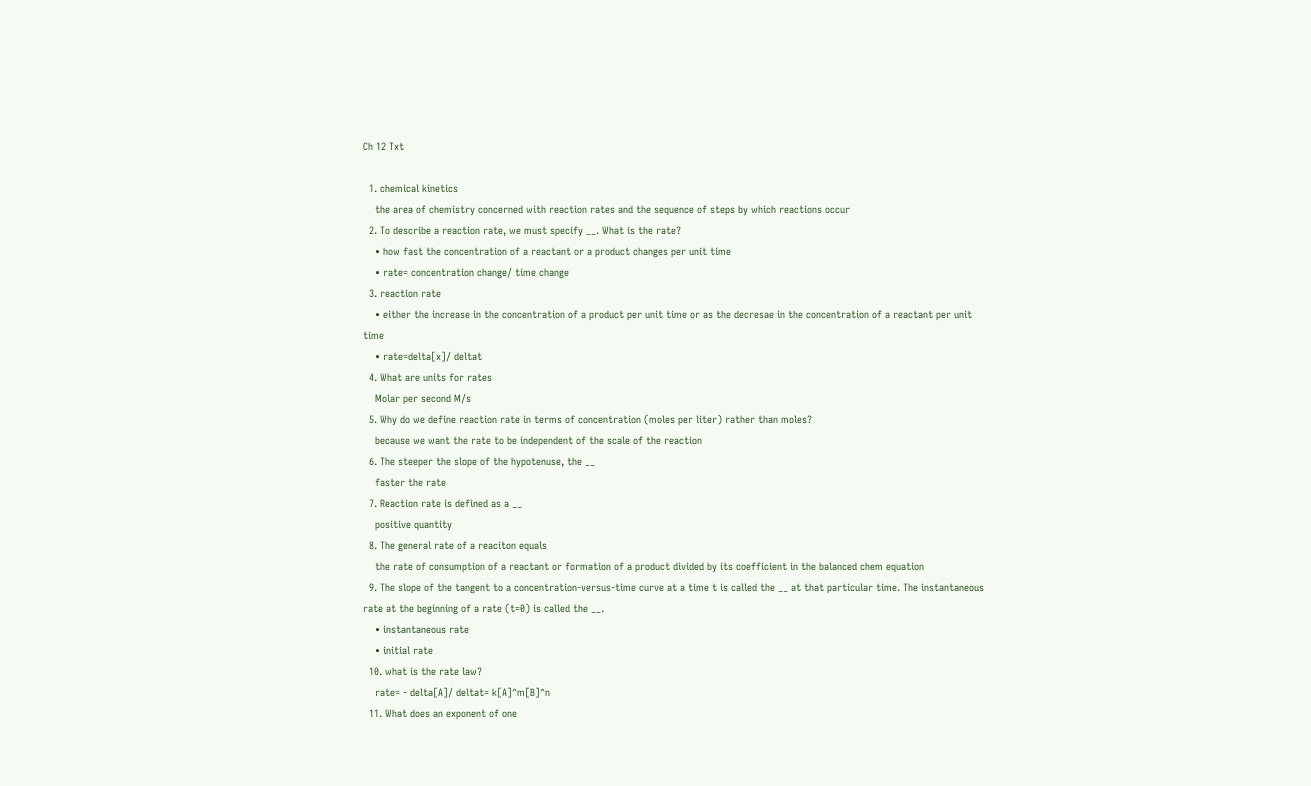Ch 12 Txt

  1. chemical kinetics
    the area of chemistry concerned with reaction rates and the sequence of steps by which reactions occur
  2. To describe a reaction rate, we must specify __. What is the rate?
    • how fast the concentration of a reactant or a product changes per unit time
    • rate= concentration change/ time change
  3. reaction rate
    • either the increase in the concentration of a product per unit time or as the decresae in the concentration of a reactant per unit time
    • rate=delta[x]/ deltat
  4. What are units for rates
    Molar per second M/s
  5. Why do we define reaction rate in terms of concentration (moles per liter) rather than moles?
    because we want the rate to be independent of the scale of the reaction
  6. The steeper the slope of the hypotenuse, the __
    faster the rate
  7. Reaction rate is defined as a __
    positive quantity
  8. The general rate of a reaciton equals
    the rate of consumption of a reactant or formation of a product divided by its coefficient in the balanced chem equation
  9. The slope of the tangent to a concentration-versus-time curve at a time t is called the __ at that particular time. The instantaneous rate at the beginning of a rate (t=0) is called the __.
    • instantaneous rate
    • initial rate
  10. what is the rate law?
    rate= - delta[A]/ deltat= k[A]^m[B]^n
  11. What does an exponent of one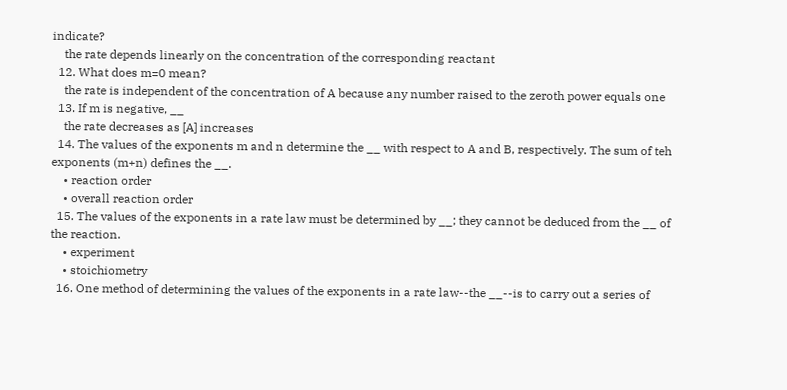indicate?
    the rate depends linearly on the concentration of the corresponding reactant
  12. What does m=0 mean?
    the rate is independent of the concentration of A because any number raised to the zeroth power equals one
  13. If m is negative, __
    the rate decreases as [A] increases
  14. The values of the exponents m and n determine the __ with respect to A and B, respectively. The sum of teh exponents (m+n) defines the __.
    • reaction order
    • overall reaction order
  15. The values of the exponents in a rate law must be determined by __; they cannot be deduced from the __ of the reaction.
    • experiment
    • stoichiometry
  16. One method of determining the values of the exponents in a rate law--the __--is to carry out a series of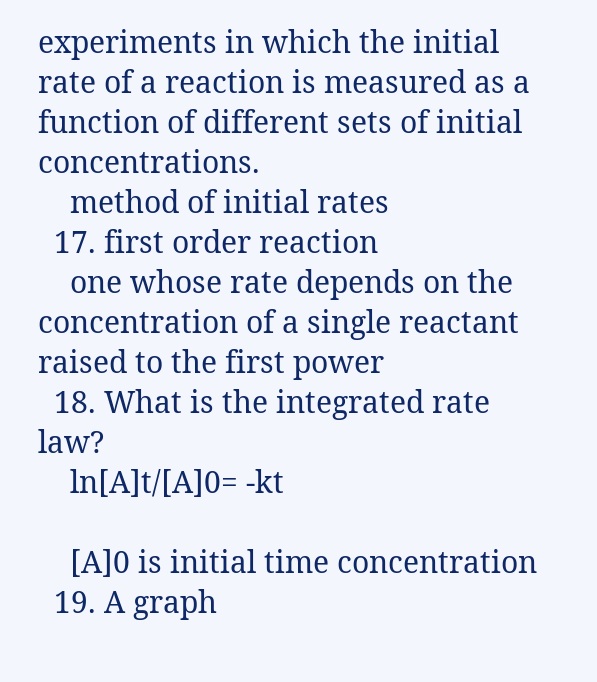experiments in which the initial rate of a reaction is measured as a function of different sets of initial concentrations.
    method of initial rates
  17. first order reaction
    one whose rate depends on the concentration of a single reactant raised to the first power
  18. What is the integrated rate law?
    ln[A]t/[A]0= -kt

    [A]0 is initial time concentration
  19. A graph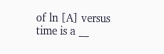of ln [A] versus time is a __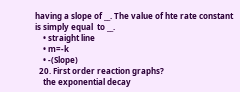having a slope of __. The value of hte rate constant is simply equal  to __.
    • straight line
    • m=-k
    • -(Slope)
  20. First order reaction graphs?
    the exponential decay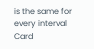is the same for every interval
Card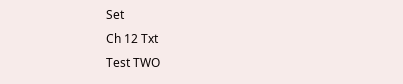Set
Ch 12 Txt
Test TWO